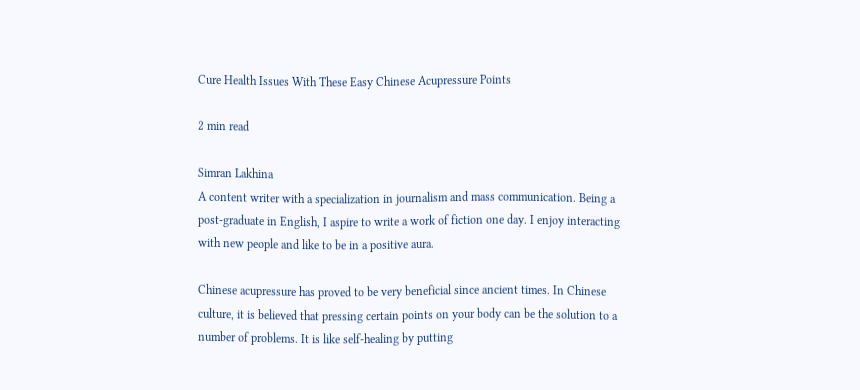Cure Health Issues With These Easy Chinese Acupressure Points

2 min read

Simran Lakhina
A content writer with a specialization in journalism and mass communication. Being a post-graduate in English, I aspire to write a work of fiction one day. I enjoy interacting with new people and like to be in a positive aura.

Chinese acupressure has proved to be very beneficial since ancient times. In Chinese culture, it is believed that pressing certain points on your body can be the solution to a number of problems. It is like self-healing by putting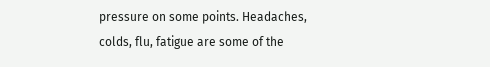pressure on some points. Headaches, colds, flu, fatigue are some of the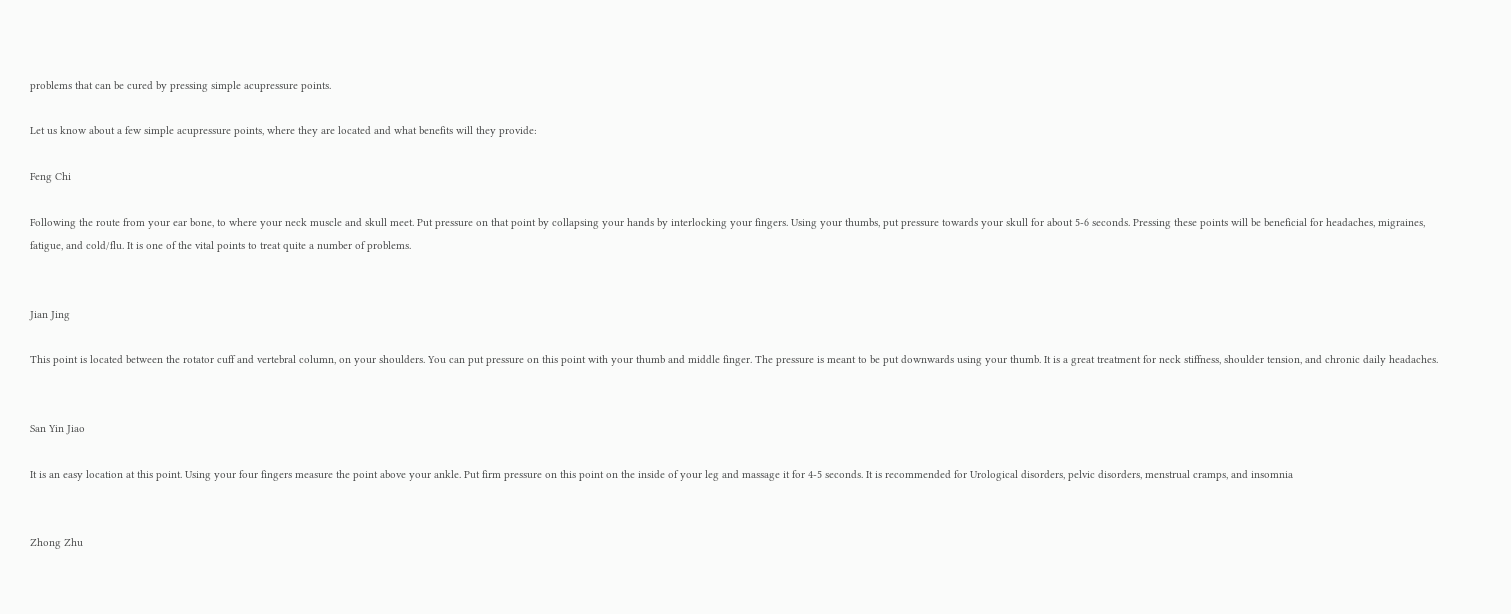problems that can be cured by pressing simple acupressure points.

Let us know about a few simple acupressure points, where they are located and what benefits will they provide:

Feng Chi

Following the route from your ear bone, to where your neck muscle and skull meet. Put pressure on that point by collapsing your hands by interlocking your fingers. Using your thumbs, put pressure towards your skull for about 5-6 seconds. Pressing these points will be beneficial for headaches, migraines, fatigue, and cold/flu. It is one of the vital points to treat quite a number of problems.


Jian Jing

This point is located between the rotator cuff and vertebral column, on your shoulders. You can put pressure on this point with your thumb and middle finger. The pressure is meant to be put downwards using your thumb. It is a great treatment for neck stiffness, shoulder tension, and chronic daily headaches.


San Yin Jiao

It is an easy location at this point. Using your four fingers measure the point above your ankle. Put firm pressure on this point on the inside of your leg and massage it for 4-5 seconds. It is recommended for Urological disorders, pelvic disorders, menstrual cramps, and insomnia


Zhong Zhu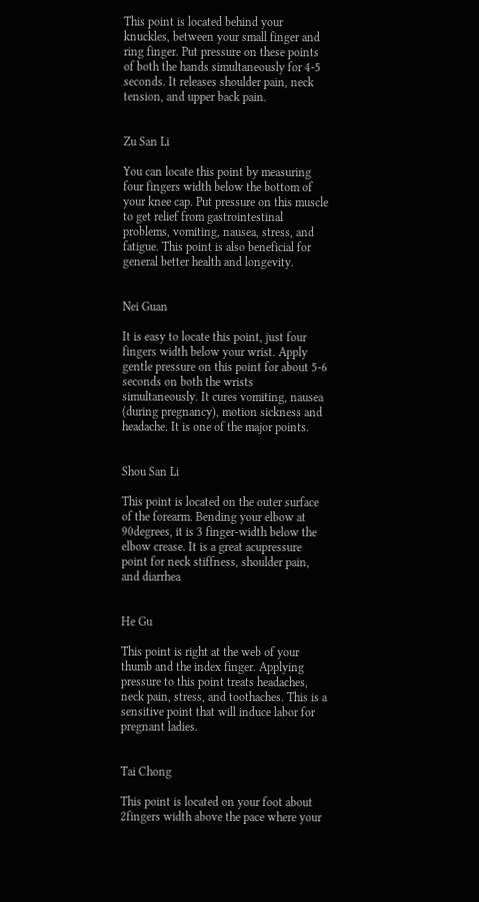This point is located behind your knuckles, between your small finger and ring finger. Put pressure on these points of both the hands simultaneously for 4-5 seconds. It releases shoulder pain, neck tension, and upper back pain.


Zu San Li

You can locate this point by measuring four fingers width below the bottom of your knee cap. Put pressure on this muscle to get relief from gastrointestinal problems, vomiting, nausea, stress, and fatigue. This point is also beneficial for general better health and longevity.


Nei Guan

It is easy to locate this point, just four fingers width below your wrist. Apply gentle pressure on this point for about 5-6 seconds on both the wrists simultaneously. It cures vomiting, nausea (during pregnancy), motion sickness and headache. It is one of the major points.


Shou San Li

This point is located on the outer surface of the forearm. Bending your elbow at 90degrees, it is 3 finger-width below the elbow crease. It is a great acupressure point for neck stiffness, shoulder pain, and diarrhea


He Gu

This point is right at the web of your thumb and the index finger. Applying pressure to this point treats headaches, neck pain, stress, and toothaches. This is a sensitive point that will induce labor for pregnant ladies.


Tai Chong

This point is located on your foot about 2fingers width above the pace where your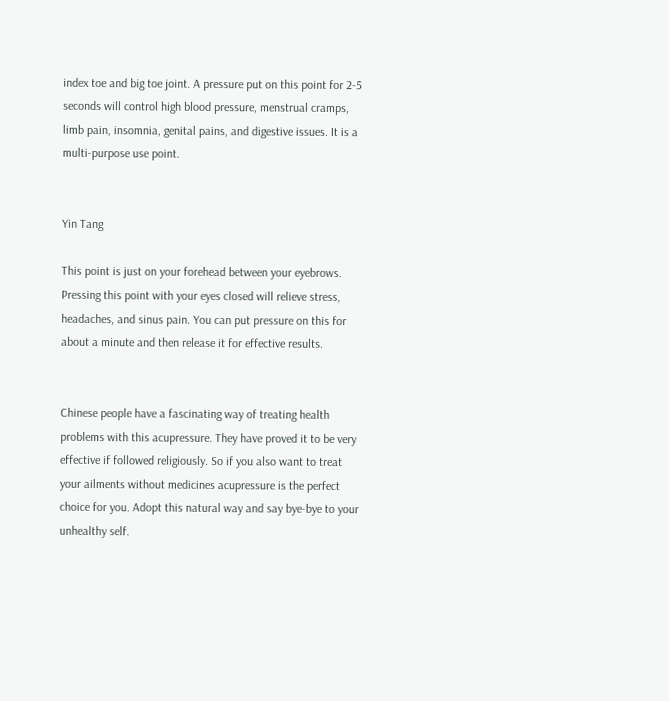index toe and big toe joint. A pressure put on this point for 2-5 seconds will control high blood pressure, menstrual cramps, limb pain, insomnia, genital pains, and digestive issues. It is a multi-purpose use point.


Yin Tang

This point is just on your forehead between your eyebrows. Pressing this point with your eyes closed will relieve stress, headaches, and sinus pain. You can put pressure on this for about a minute and then release it for effective results.


Chinese people have a fascinating way of treating health problems with this acupressure. They have proved it to be very effective if followed religiously. So if you also want to treat your ailments without medicines acupressure is the perfect choice for you. Adopt this natural way and say bye-bye to your unhealthy self.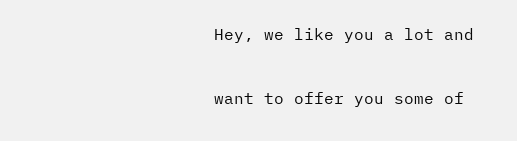Hey, we like you a lot and

want to offer you some of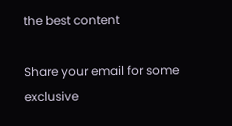the best content

Share your email for some exclusive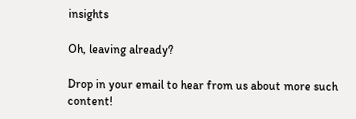insights

Oh, leaving already?

Drop in your email to hear from us about more such content!